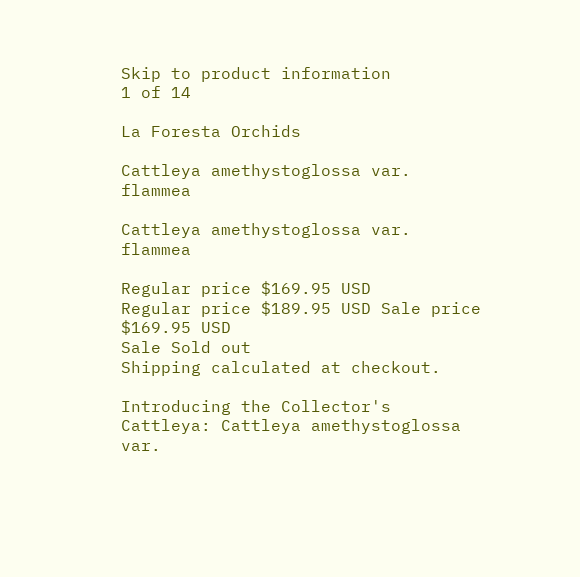Skip to product information
1 of 14

La Foresta Orchids

Cattleya amethystoglossa var. flammea

Cattleya amethystoglossa var. flammea

Regular price $169.95 USD
Regular price $189.95 USD Sale price $169.95 USD
Sale Sold out
Shipping calculated at checkout.

Introducing the Collector's Cattleya: Cattleya amethystoglossa var.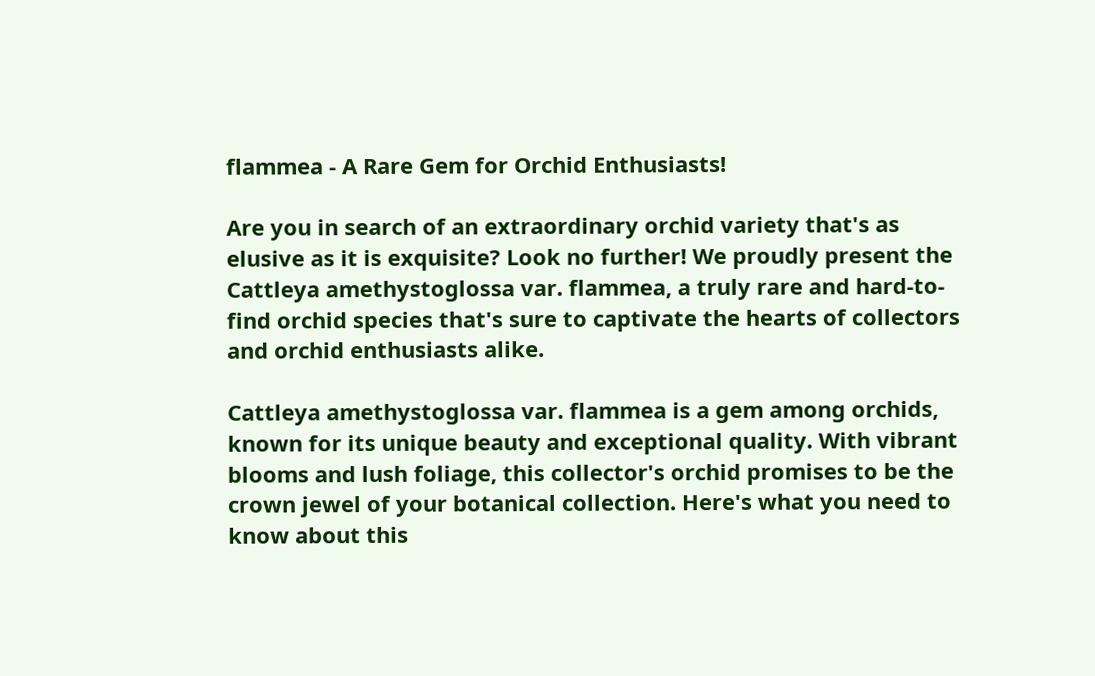flammea - A Rare Gem for Orchid Enthusiasts!

Are you in search of an extraordinary orchid variety that's as elusive as it is exquisite? Look no further! We proudly present the Cattleya amethystoglossa var. flammea, a truly rare and hard-to-find orchid species that's sure to captivate the hearts of collectors and orchid enthusiasts alike.

Cattleya amethystoglossa var. flammea is a gem among orchids, known for its unique beauty and exceptional quality. With vibrant blooms and lush foliage, this collector's orchid promises to be the crown jewel of your botanical collection. Here's what you need to know about this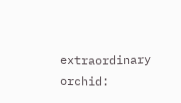extraordinary orchid: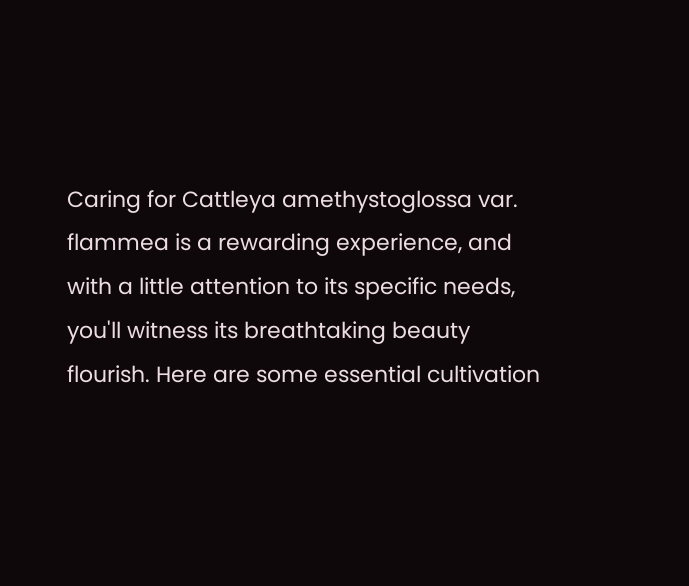Caring for Cattleya amethystoglossa var. flammea is a rewarding experience, and with a little attention to its specific needs, you'll witness its breathtaking beauty flourish. Here are some essential cultivation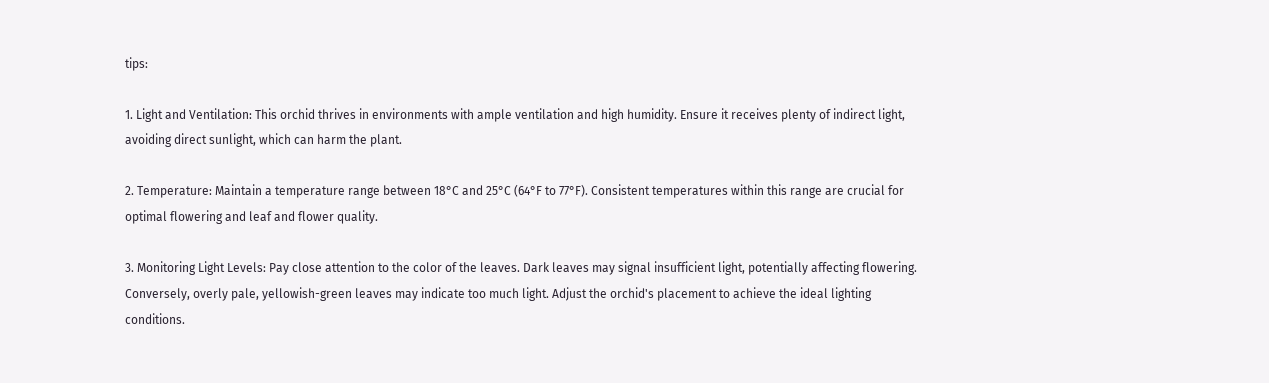tips:

1. Light and Ventilation: This orchid thrives in environments with ample ventilation and high humidity. Ensure it receives plenty of indirect light, avoiding direct sunlight, which can harm the plant.

2. Temperature: Maintain a temperature range between 18°C and 25°C (64°F to 77°F). Consistent temperatures within this range are crucial for optimal flowering and leaf and flower quality.

3. Monitoring Light Levels: Pay close attention to the color of the leaves. Dark leaves may signal insufficient light, potentially affecting flowering. Conversely, overly pale, yellowish-green leaves may indicate too much light. Adjust the orchid's placement to achieve the ideal lighting conditions.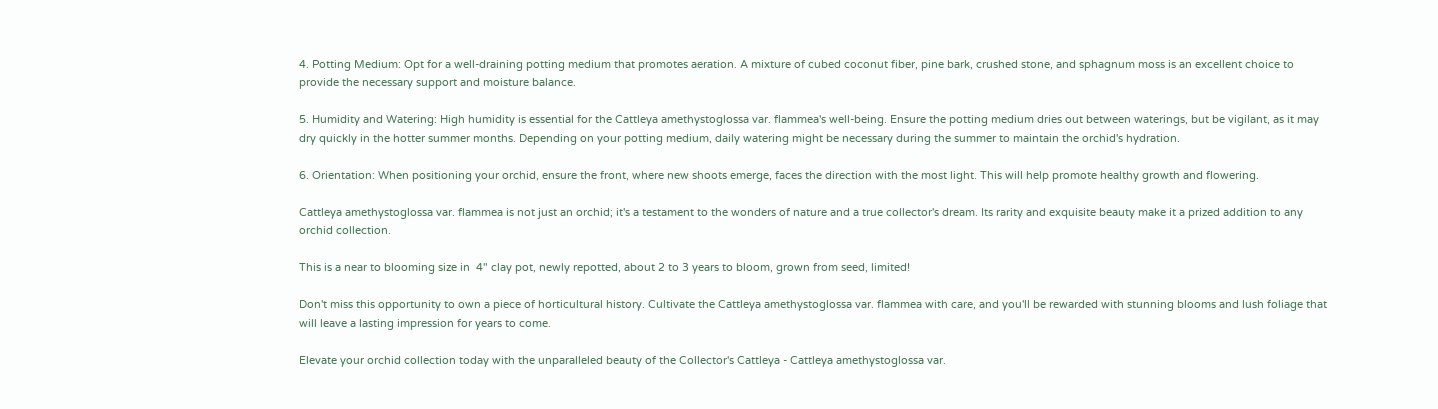4. Potting Medium: Opt for a well-draining potting medium that promotes aeration. A mixture of cubed coconut fiber, pine bark, crushed stone, and sphagnum moss is an excellent choice to provide the necessary support and moisture balance.

5. Humidity and Watering: High humidity is essential for the Cattleya amethystoglossa var. flammea's well-being. Ensure the potting medium dries out between waterings, but be vigilant, as it may dry quickly in the hotter summer months. Depending on your potting medium, daily watering might be necessary during the summer to maintain the orchid's hydration.

6. Orientation: When positioning your orchid, ensure the front, where new shoots emerge, faces the direction with the most light. This will help promote healthy growth and flowering.

Cattleya amethystoglossa var. flammea is not just an orchid; it's a testament to the wonders of nature and a true collector's dream. Its rarity and exquisite beauty make it a prized addition to any orchid collection.

This is a near to blooming size in  4" clay pot, newly repotted, about 2 to 3 years to bloom, grown from seed, limited!

Don't miss this opportunity to own a piece of horticultural history. Cultivate the Cattleya amethystoglossa var. flammea with care, and you'll be rewarded with stunning blooms and lush foliage that will leave a lasting impression for years to come.

Elevate your orchid collection today with the unparalleled beauty of the Collector's Cattleya - Cattleya amethystoglossa var.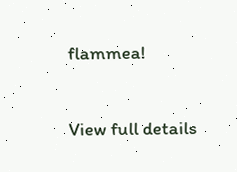flammea!

View full details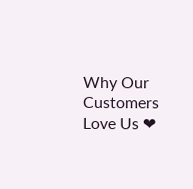Why Our Customers Love Us ❤